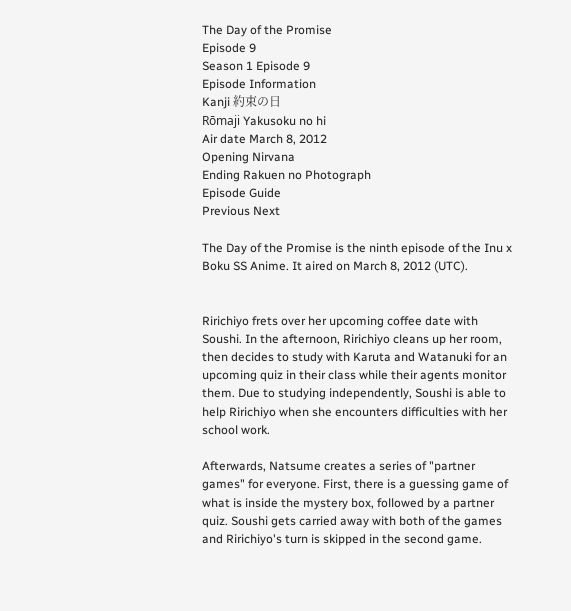The Day of the Promise
Episode 9
Season 1 Episode 9
Episode Information
Kanji 約束の日
Rōmaji Yakusoku no hi
Air date March 8, 2012
Opening Nirvana
Ending Rakuen no Photograph
Episode Guide
Previous Next

The Day of the Promise is the ninth episode of the Inu x Boku SS Anime. It aired on March 8, 2012 (UTC).


Ririchiyo frets over her upcoming coffee date with Soushi. In the afternoon, Ririchiyo cleans up her room, then decides to study with Karuta and Watanuki for an upcoming quiz in their class while their agents monitor them. Due to studying independently, Soushi is able to help Ririchiyo when she encounters difficulties with her school work.

Afterwards, Natsume creates a series of "partner games" for everyone. First, there is a guessing game of what is inside the mystery box, followed by a partner quiz. Soushi gets carried away with both of the games and Ririchiyo's turn is skipped in the second game.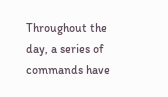Throughout the day, a series of commands have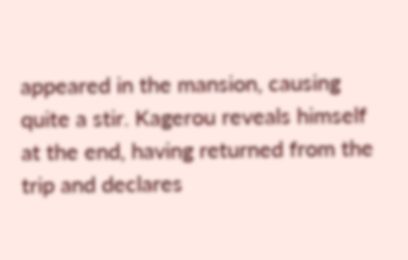appeared in the mansion, causing quite a stir. Kagerou reveals himself at the end, having returned from the trip and declares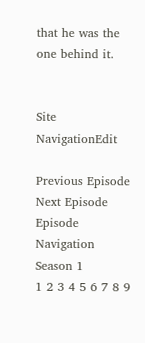that he was the one behind it.


Site NavigationEdit

Previous Episode Next Episode
Episode Navigation
Season 1
1 2 3 4 5 6 7 8 9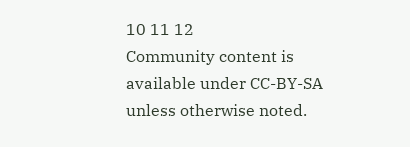10 11 12
Community content is available under CC-BY-SA unless otherwise noted.